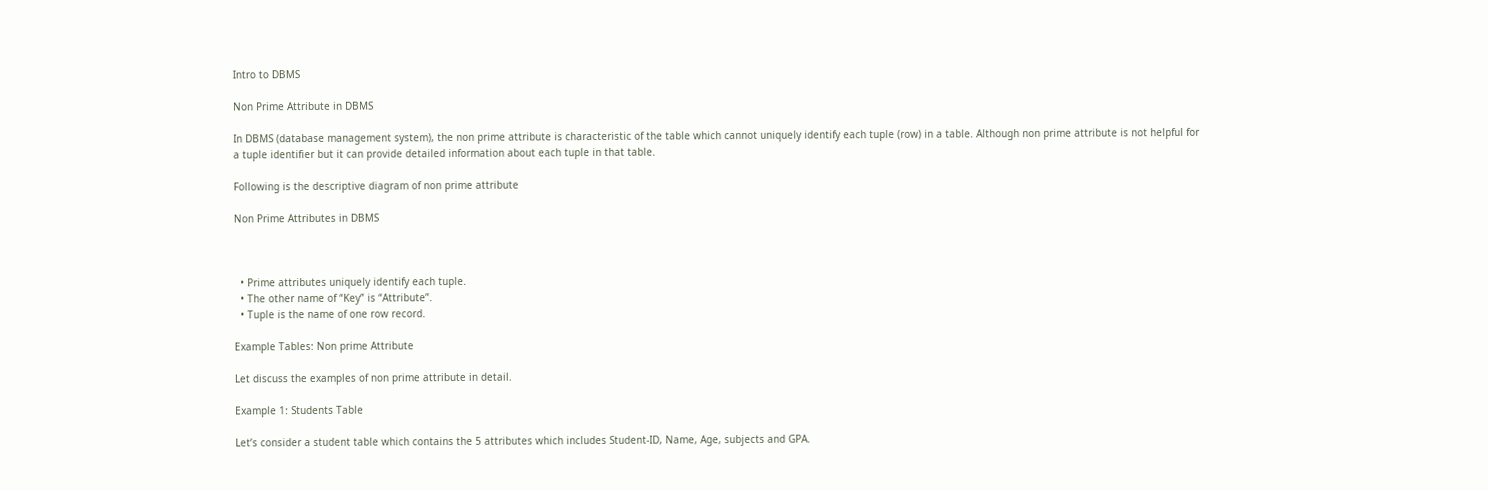Intro to DBMS

Non Prime Attribute in DBMS

In DBMS (database management system), the non prime attribute is characteristic of the table which cannot uniquely identify each tuple (row) in a table. Although non prime attribute is not helpful for a tuple identifier but it can provide detailed information about each tuple in that table.

Following is the descriptive diagram of non prime attribute

Non Prime Attributes in DBMS



  • Prime attributes uniquely identify each tuple.
  • The other name of “Key” is “Attribute”.
  • Tuple is the name of one row record.

Example Tables: Non prime Attribute

Let discuss the examples of non prime attribute in detail.

Example 1: Students Table

Let’s consider a student table which contains the 5 attributes which includes Student-ID, Name, Age, subjects and GPA.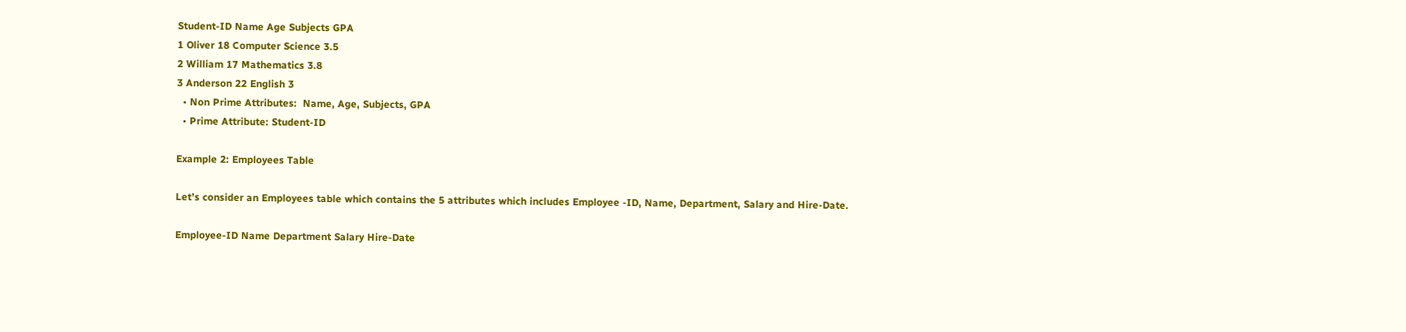Student-ID Name Age Subjects GPA
1 Oliver 18 Computer Science 3.5
2 William 17 Mathematics 3.8
3 Anderson 22 English 3
  • Non Prime Attributes:  Name, Age, Subjects, GPA
  • Prime Attribute: Student-ID

Example 2: Employees Table

Let’s consider an Employees table which contains the 5 attributes which includes Employee -ID, Name, Department, Salary and Hire-Date.

Employee-ID Name Department Salary Hire-Date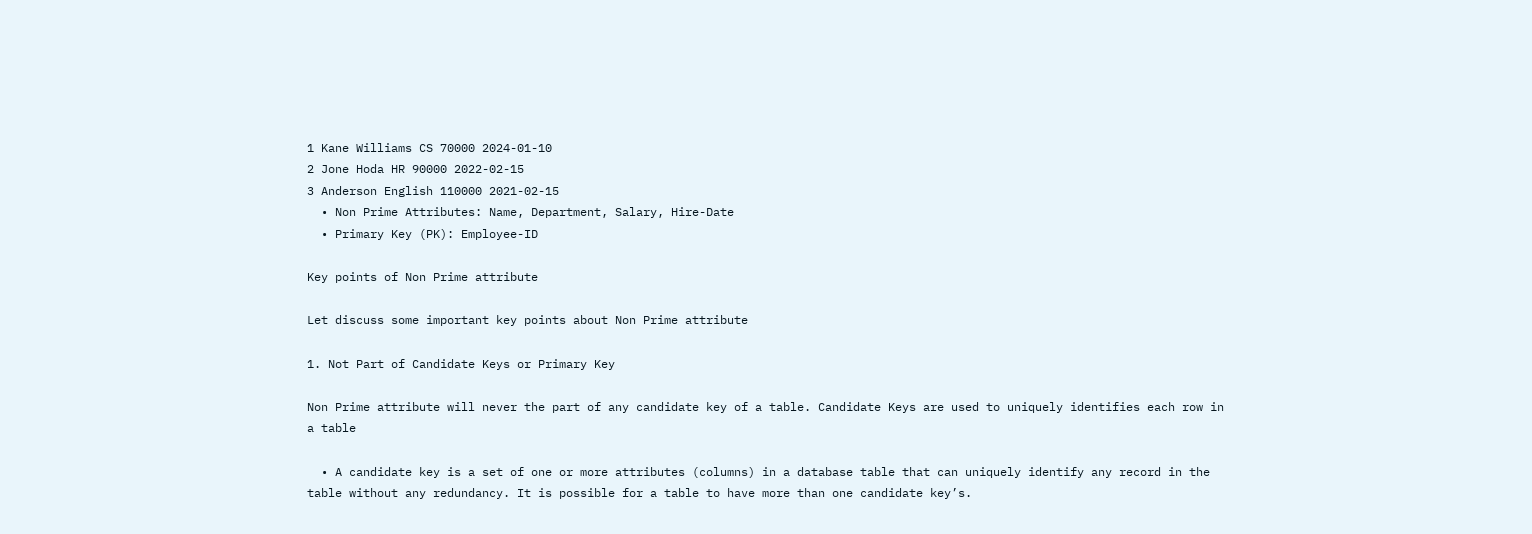1 Kane Williams CS 70000 2024-01-10
2 Jone Hoda HR 90000 2022-02-15
3 Anderson English 110000 2021-02-15
  • Non Prime Attributes: Name, Department, Salary, Hire-Date
  • Primary Key (PK): Employee-ID

Key points of Non Prime attribute

Let discuss some important key points about Non Prime attribute

1. Not Part of Candidate Keys or Primary Key

Non Prime attribute will never the part of any candidate key of a table. Candidate Keys are used to uniquely identifies each row in a table

  • A candidate key is a set of one or more attributes (columns) in a database table that can uniquely identify any record in the table without any redundancy. It is possible for a table to have more than one candidate key’s.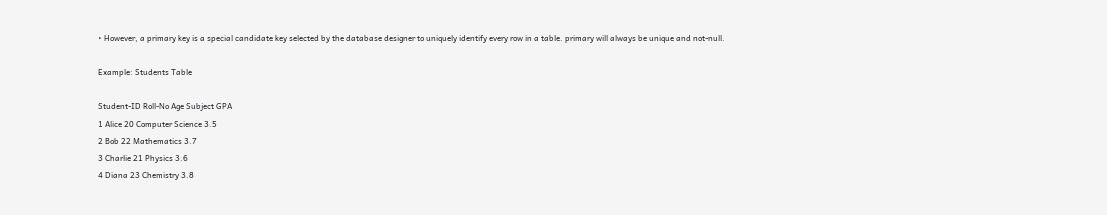• However, a primary key is a special candidate key selected by the database designer to uniquely identify every row in a table. primary will always be unique and not-null.

Example: Students Table

Student-ID Roll-No Age Subject GPA
1 Alice 20 Computer Science 3.5
2 Bob 22 Mathematics 3.7
3 Charlie 21 Physics 3.6
4 Diana 23 Chemistry 3.8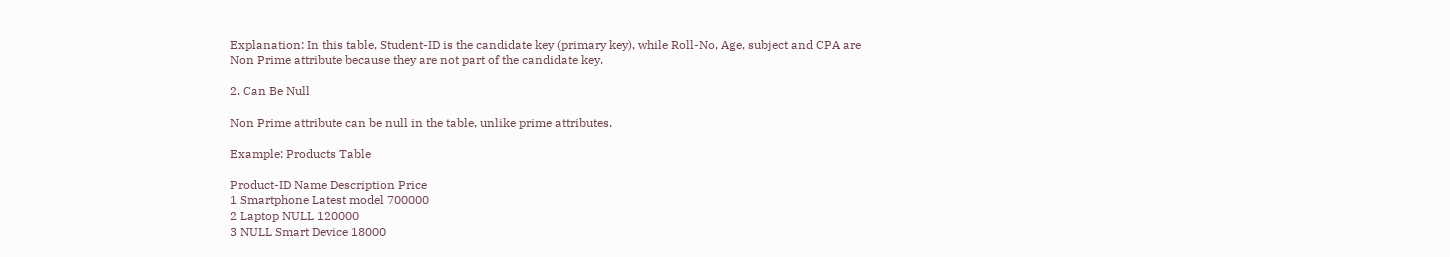Explanation: In this table, Student-ID is the candidate key (primary key), while Roll-No, Age, subject and CPA are Non Prime attribute because they are not part of the candidate key.

2. Can Be Null

Non Prime attribute can be null in the table, unlike prime attributes.

Example: Products Table

Product-ID Name Description Price
1 Smartphone Latest model 700000
2 Laptop NULL 120000
3 NULL Smart Device 18000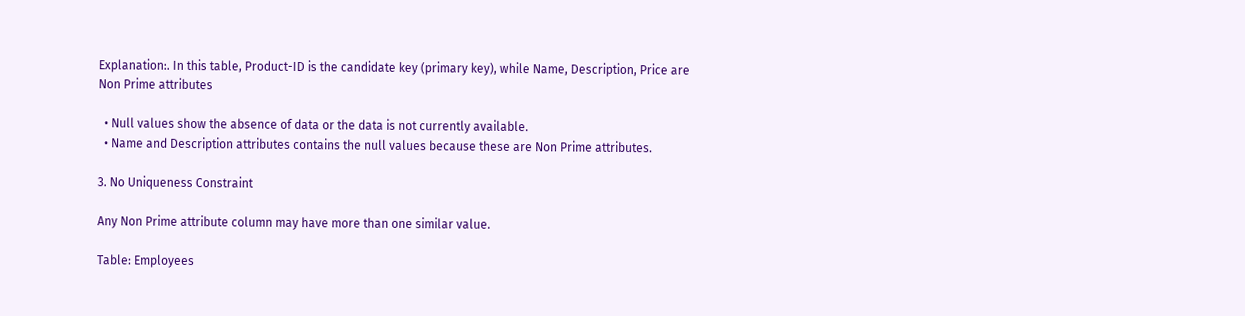Explanation:. In this table, Product-ID is the candidate key (primary key), while Name, Description, Price are Non Prime attributes

  • Null values show the absence of data or the data is not currently available.
  • Name and Description attributes contains the null values because these are Non Prime attributes.

3. No Uniqueness Constraint

Any Non Prime attribute column may have more than one similar value.

Table: Employees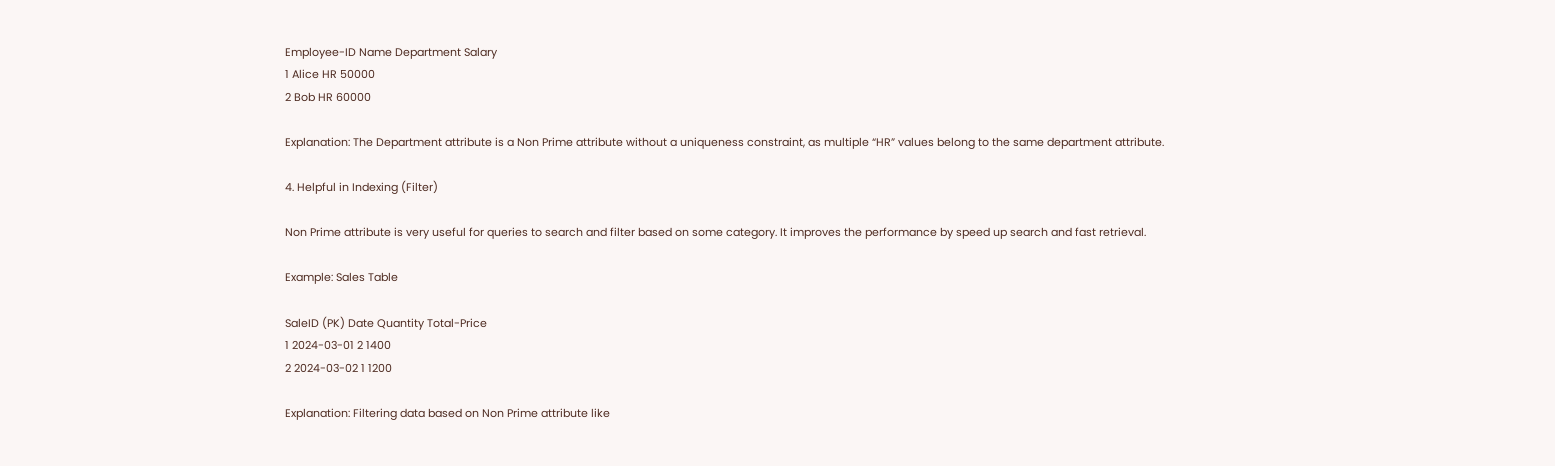Employee-ID Name Department Salary
1 Alice HR 50000
2 Bob HR 60000

Explanation: The Department attribute is a Non Prime attribute without a uniqueness constraint, as multiple “HR” values belong to the same department attribute.

4. Helpful in Indexing (Filter)

Non Prime attribute is very useful for queries to search and filter based on some category. It improves the performance by speed up search and fast retrieval.

Example: Sales Table

SaleID (PK) Date Quantity Total-Price
1 2024-03-01 2 1400
2 2024-03-02 1 1200

Explanation: Filtering data based on Non Prime attribute like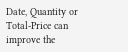Date, Quantity or Total-Price can improve the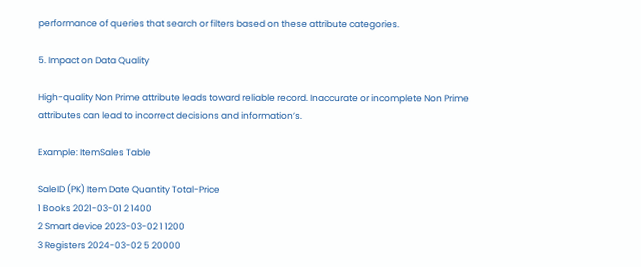performance of queries that search or filters based on these attribute categories.

5. Impact on Data Quality

High-quality Non Prime attribute leads toward reliable record. Inaccurate or incomplete Non Prime attributes can lead to incorrect decisions and information’s.

Example: ItemSales Table

SaleID (PK) Item Date Quantity Total-Price
1 Books 2021-03-01 2 1400
2 Smart device 2023-03-02 1 1200
3 Registers 2024-03-02 5 20000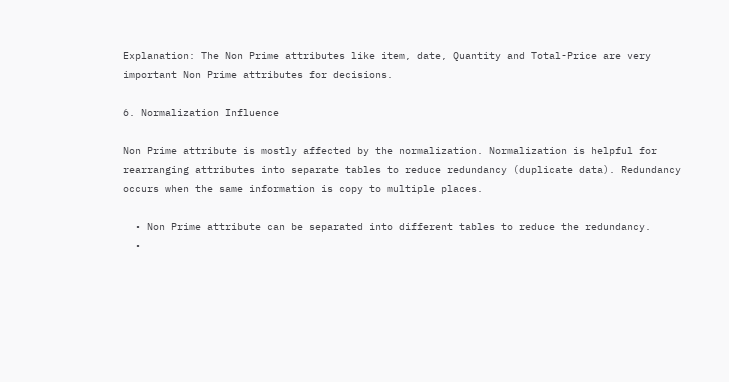Explanation: The Non Prime attributes like item, date, Quantity and Total-Price are very important Non Prime attributes for decisions.

6. Normalization Influence

Non Prime attribute is mostly affected by the normalization. Normalization is helpful for rearranging attributes into separate tables to reduce redundancy (duplicate data). Redundancy occurs when the same information is copy to multiple places.

  • Non Prime attribute can be separated into different tables to reduce the redundancy.
  •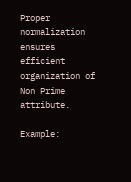Proper normalization ensures efficient organization of Non Prime attribute.

Example: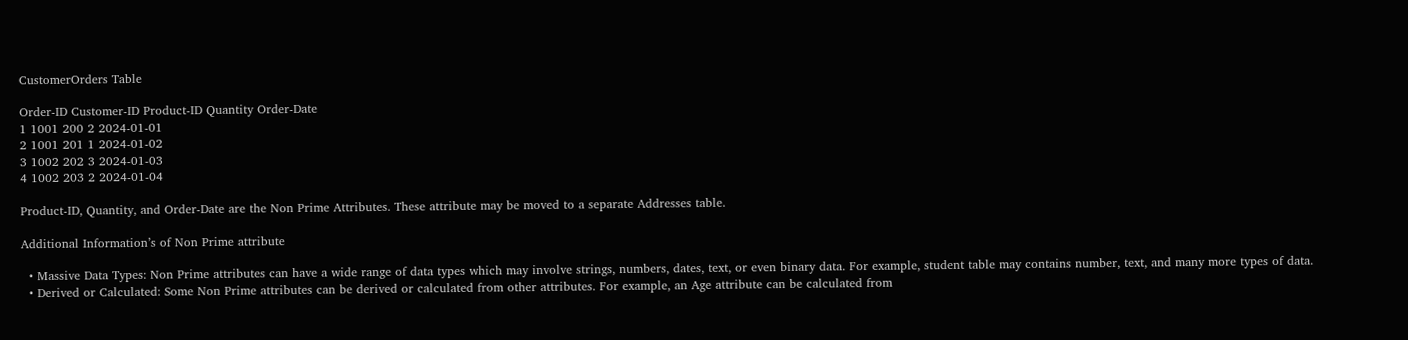CustomerOrders Table

Order-ID Customer-ID Product-ID Quantity Order-Date
1 1001 200 2 2024-01-01
2 1001 201 1 2024-01-02
3 1002 202 3 2024-01-03
4 1002 203 2 2024-01-04

Product-ID, Quantity, and Order-Date are the Non Prime Attributes. These attribute may be moved to a separate Addresses table.

Additional Information’s of Non Prime attribute

  • Massive Data Types: Non Prime attributes can have a wide range of data types which may involve strings, numbers, dates, text, or even binary data. For example, student table may contains number, text, and many more types of data.
  • Derived or Calculated: Some Non Prime attributes can be derived or calculated from other attributes. For example, an Age attribute can be calculated from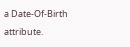a Date-Of-Birth attribute.